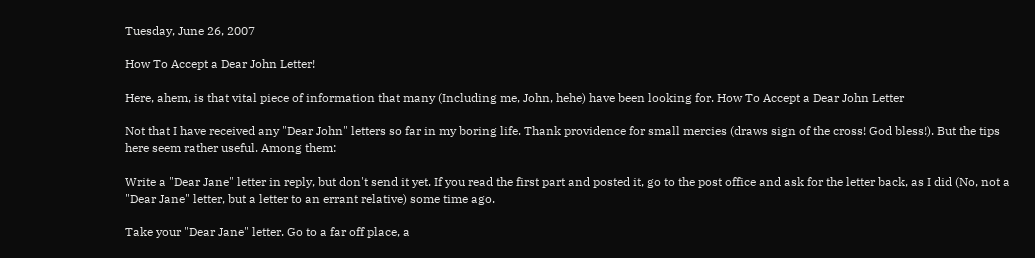Tuesday, June 26, 2007

How To Accept a Dear John Letter!

Here, ahem, is that vital piece of information that many (Including me, John, hehe) have been looking for. How To Accept a Dear John Letter

Not that I have received any "Dear John" letters so far in my boring life. Thank providence for small mercies (draws sign of the cross! God bless!). But the tips here seem rather useful. Among them:

Write a "Dear Jane" letter in reply, but don't send it yet. If you read the first part and posted it, go to the post office and ask for the letter back, as I did (No, not a "Dear Jane" letter, but a letter to an errant relative) some time ago.

Take your "Dear Jane" letter. Go to a far off place, a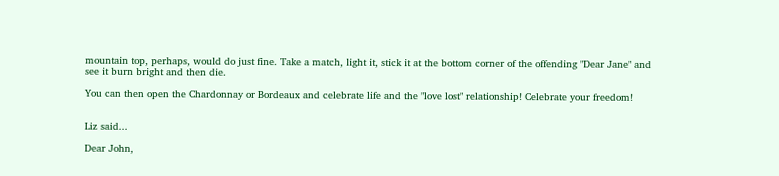mountain top, perhaps, would do just fine. Take a match, light it, stick it at the bottom corner of the offending "Dear Jane" and see it burn bright and then die.

You can then open the Chardonnay or Bordeaux and celebrate life and the "love lost" relationship! Celebrate your freedom!


Liz said...

Dear John,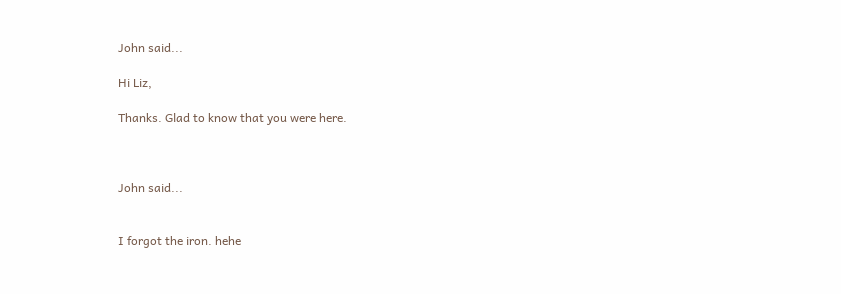John said...

Hi Liz,

Thanks. Glad to know that you were here.



John said...


I forgot the iron. hehe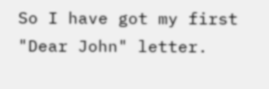So I have got my first "Dear John" letter.